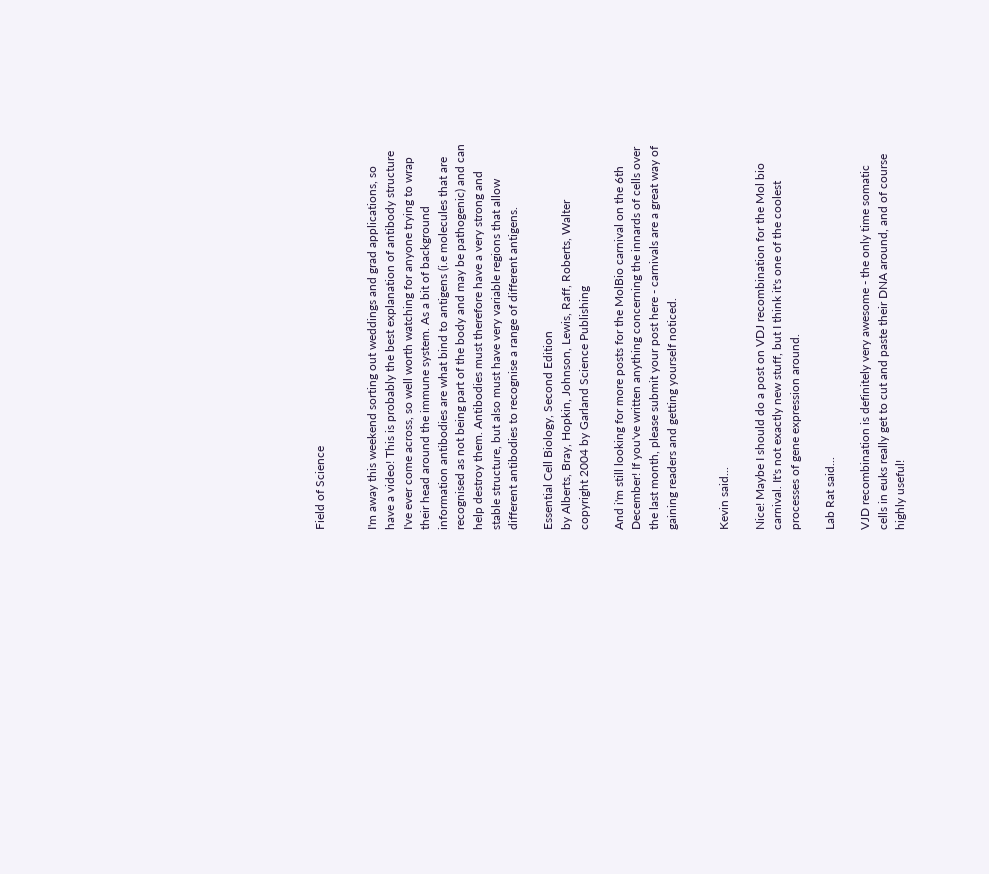Field of Science


I'm away this weekend sorting out weddings and grad applications, so have a video! This is probably the best explanation of antibody structure I've ever come across, so well worth watching for anyone trying to wrap their head around the immune system. As a bit of background information antibodies are what bind to antigens (i.e molecules that are recognised as not being part of the body and may be pathogenic) and can help destroy them. Antibodies must therefore have a very strong and stable structure, but also must have very variable regions that allow different antibodies to recognise a range of different antigens.

Essential Cell Biology, Second Edition
by Alberts, Bray, Hopkin, Johnson, Lewis, Raff, Roberts, Walter
copyright 2004 by Garland Science Publishing

And i'm still looking for more posts for the MolBio carnival on the 6th December! If you've written anything concerning the innards of cells over the last month, please submit your post here - carnivals are a great way of gaining readers and getting yourself noticed.


Kevin said...

Nice! Maybe I should do a post on VDJ recombination for the Mol bio carnival. It's not exactly new stuff, but I think it's one of the coolest processes of gene expression around.

Lab Rat said...

VJD recombination is definitely very awesome - the only time somatic cells in euks really get to cut and paste their DNA around, and of course highly useful!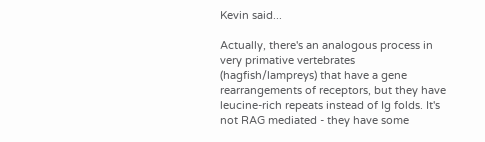Kevin said...

Actually, there's an analogous process in very primative vertebrates (hagfish/lampreys) that have a gene rearrangements of receptors, but they have leucine-rich repeats instead of Ig folds. It's not RAG mediated - they have some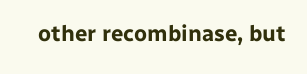other recombinase, but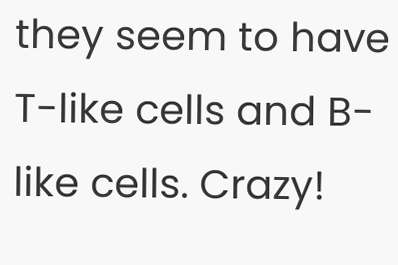they seem to have T-like cells and B-like cells. Crazy!